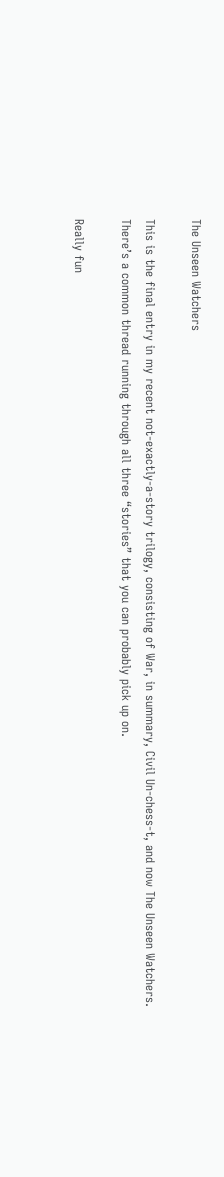The Unseen Watchers

This is the final entry in my recent not-exactly-a-story trilogy, consisting of War, in summary, Civil Un-chess-t, and now The Unseen Watchers. There’s a common thread running through all three “stories” that you can probably pick up on.

Really fun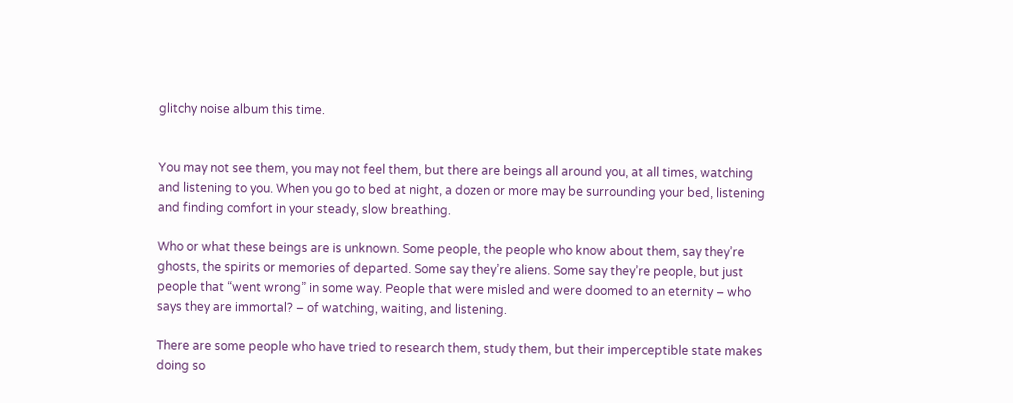glitchy noise album this time.


You may not see them, you may not feel them, but there are beings all around you, at all times, watching and listening to you. When you go to bed at night, a dozen or more may be surrounding your bed, listening and finding comfort in your steady, slow breathing.

Who or what these beings are is unknown. Some people, the people who know about them, say they’re ghosts, the spirits or memories of departed. Some say they’re aliens. Some say they’re people, but just people that “went wrong” in some way. People that were misled and were doomed to an eternity – who says they are immortal? – of watching, waiting, and listening.

There are some people who have tried to research them, study them, but their imperceptible state makes doing so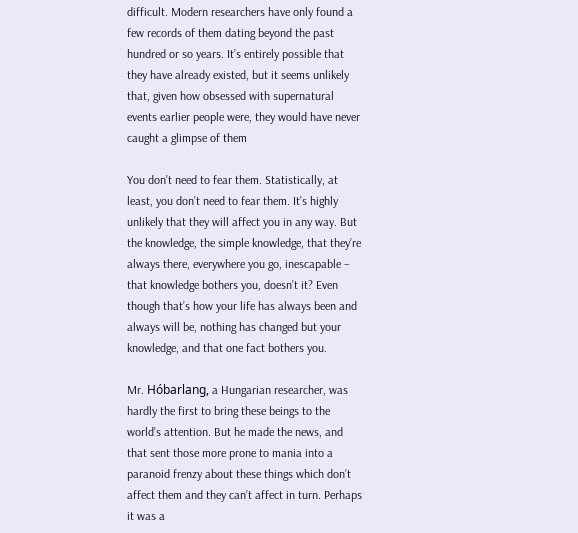difficult. Modern researchers have only found a few records of them dating beyond the past hundred or so years. It’s entirely possible that they have already existed, but it seems unlikely that, given how obsessed with supernatural events earlier people were, they would have never caught a glimpse of them

You don’t need to fear them. Statistically, at least, you don’t need to fear them. It’s highly unlikely that they will affect you in any way. But the knowledge, the simple knowledge, that they’re always there, everywhere you go, inescapable – that knowledge bothers you, doesn’t it? Even though that’s how your life has always been and always will be, nothing has changed but your knowledge, and that one fact bothers you.

Mr. Hóbarlang, a Hungarian researcher, was hardly the first to bring these beings to the world’s attention. But he made the news, and that sent those more prone to mania into a paranoid frenzy about these things which don’t affect them and they can’t affect in turn. Perhaps it was a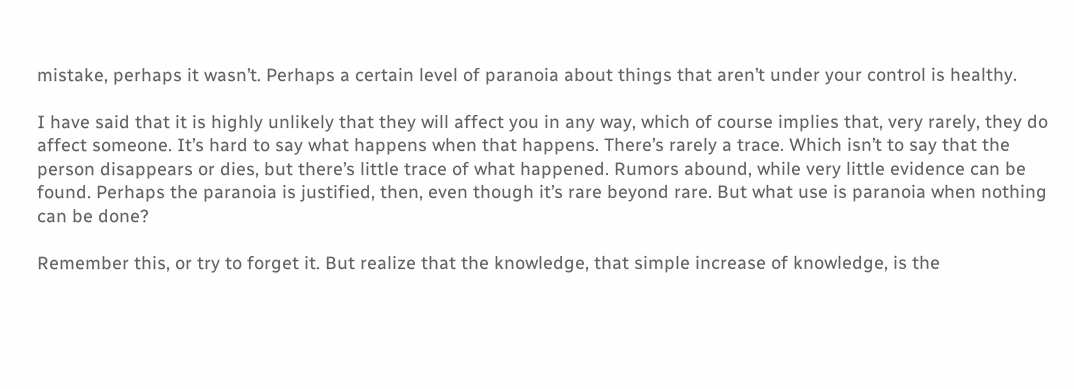mistake, perhaps it wasn’t. Perhaps a certain level of paranoia about things that aren’t under your control is healthy.

I have said that it is highly unlikely that they will affect you in any way, which of course implies that, very rarely, they do affect someone. It’s hard to say what happens when that happens. There’s rarely a trace. Which isn’t to say that the person disappears or dies, but there’s little trace of what happened. Rumors abound, while very little evidence can be found. Perhaps the paranoia is justified, then, even though it’s rare beyond rare. But what use is paranoia when nothing can be done?

Remember this, or try to forget it. But realize that the knowledge, that simple increase of knowledge, is the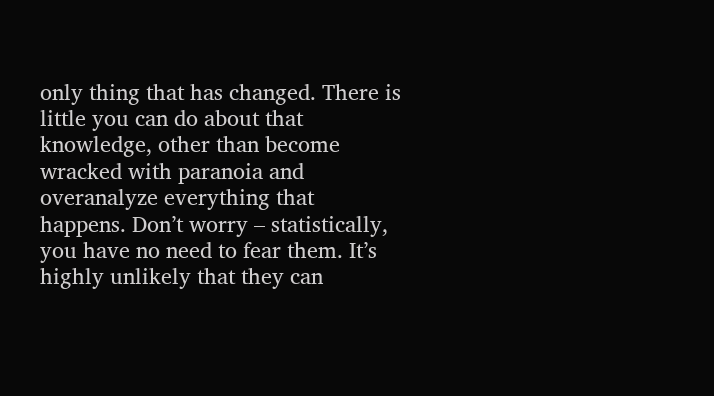only thing that has changed. There is little you can do about that knowledge, other than become wracked with paranoia and overanalyze everything that happens. Don’t worry – statistically, you have no need to fear them. It’s highly unlikely that they can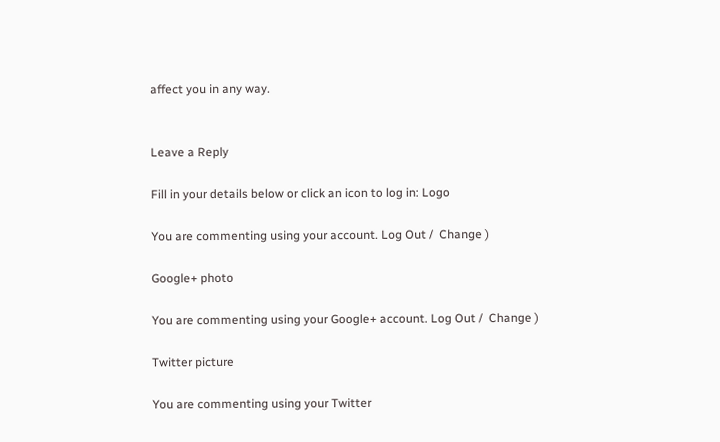affect you in any way.


Leave a Reply

Fill in your details below or click an icon to log in: Logo

You are commenting using your account. Log Out /  Change )

Google+ photo

You are commenting using your Google+ account. Log Out /  Change )

Twitter picture

You are commenting using your Twitter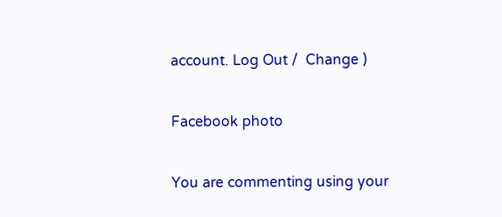account. Log Out /  Change )

Facebook photo

You are commenting using your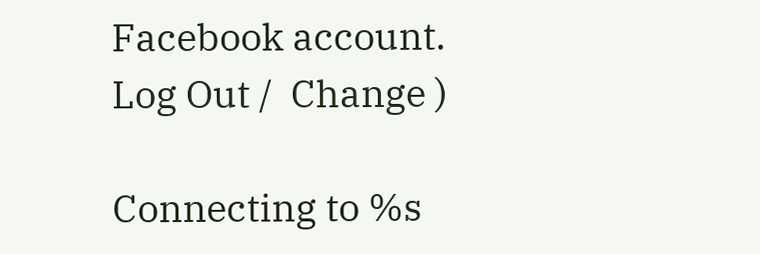Facebook account. Log Out /  Change )

Connecting to %s